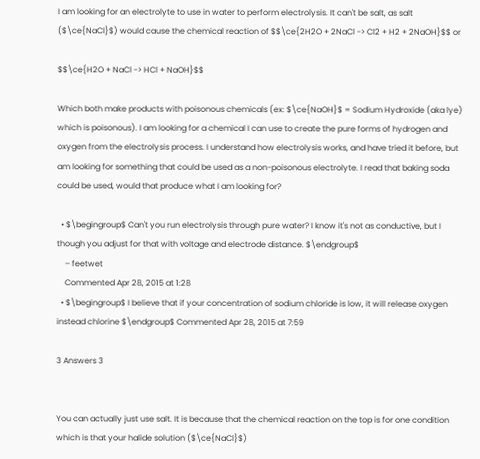I am looking for an electrolyte to use in water to perform electrolysis. It can't be salt, as salt ($\ce{NaCl}$) would cause the chemical reaction of $$\ce{2H2O + 2NaCl -> Cl2 + H2 + 2NaOH}$$ or

$$\ce{H2O + NaCl -> HCl + NaOH}$$

Which both make products with poisonous chemicals (ex: $\ce{NaOH}$ = Sodium Hydroxide (aka lye) which is poisonous). I am looking for a chemical I can use to create the pure forms of hydrogen and oxygen from the electrolysis process. I understand how electrolysis works, and have tried it before, but am looking for something that could be used as a non-poisonous electrolyte. I read that baking soda could be used, would that produce what I am looking for?

  • $\begingroup$ Can't you run electrolysis through pure water? I know it's not as conductive, but I though you adjust for that with voltage and electrode distance. $\endgroup$
    – feetwet
    Commented Apr 28, 2015 at 1:28
  • $\begingroup$ I believe that if your concentration of sodium chloride is low, it will release oxygen instead chlorine $\endgroup$ Commented Apr 28, 2015 at 7:59

3 Answers 3


You can actually just use salt. It is because that the chemical reaction on the top is for one condition which is that your halide solution ($\ce{NaCl}$)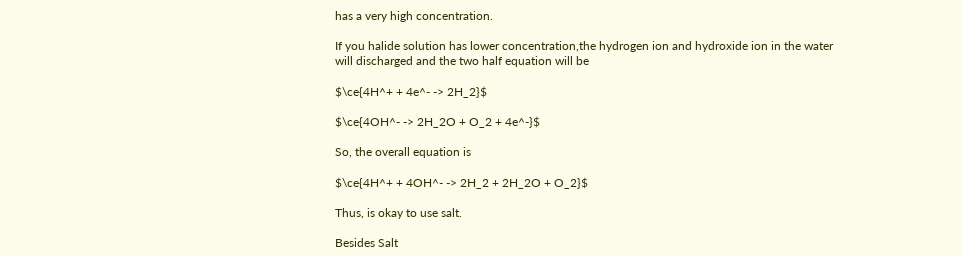has a very high concentration.

If you halide solution has lower concentration,the hydrogen ion and hydroxide ion in the water will discharged and the two half equation will be

$\ce{4H^+ + 4e^- -> 2H_2}$

$\ce{4OH^- -> 2H_2O + O_2 + 4e^-}$

So, the overall equation is

$\ce{4H^+ + 4OH^- -> 2H_2 + 2H_2O + O_2}$

Thus, is okay to use salt.

Besides Salt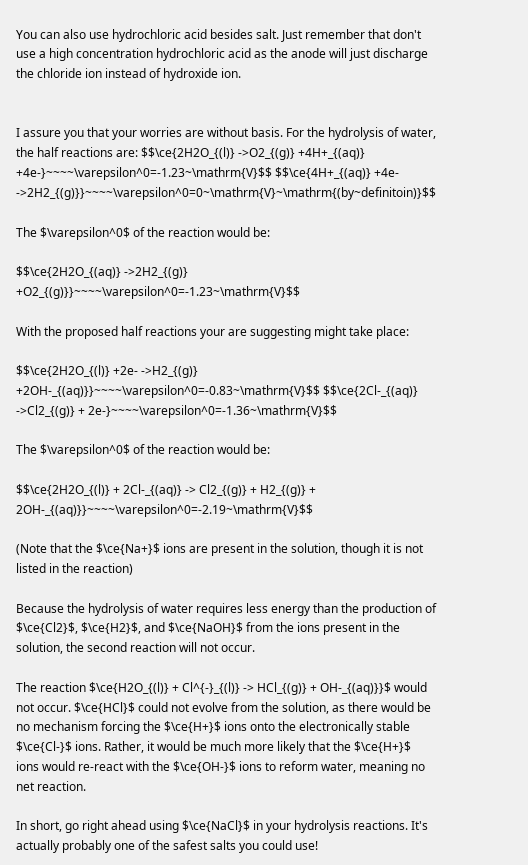You can also use hydrochloric acid besides salt. Just remember that don't use a high concentration hydrochloric acid as the anode will just discharge the chloride ion instead of hydroxide ion.


I assure you that your worries are without basis. For the hydrolysis of water, the half reactions are: $$\ce{2H2O_{(l)} ->O2_{(g)} +4H+_{(aq)} +4e-}~~~~\varepsilon^0=-1.23~\mathrm{V}$$ $$\ce{4H+_{(aq)} +4e- ->2H2_{(g)}}~~~~\varepsilon^0=0~\mathrm{V}~\mathrm{(by~definitoin)}$$

The $\varepsilon^0$ of the reaction would be:

$$\ce{2H2O_{(aq)} ->2H2_{(g)} +O2_{(g)}}~~~~\varepsilon^0=-1.23~\mathrm{V}$$

With the proposed half reactions your are suggesting might take place:

$$\ce{2H2O_{(l)} +2e- ->H2_{(g)} +2OH-_{(aq)}}~~~~\varepsilon^0=-0.83~\mathrm{V}$$ $$\ce{2Cl-_{(aq)} ->Cl2_{(g)} + 2e-}~~~~\varepsilon^0=-1.36~\mathrm{V}$$

The $\varepsilon^0$ of the reaction would be:

$$\ce{2H2O_{(l)} + 2Cl-_{(aq)} -> Cl2_{(g)} + H2_{(g)} + 2OH-_{(aq)}}~~~~\varepsilon^0=-2.19~\mathrm{V}$$

(Note that the $\ce{Na+}$ ions are present in the solution, though it is not listed in the reaction)

Because the hydrolysis of water requires less energy than the production of $\ce{Cl2}$, $\ce{H2}$, and $\ce{NaOH}$ from the ions present in the solution, the second reaction will not occur.

The reaction $\ce{H2O_{(l)} + Cl^{-}_{(l)} -> HCl_{(g)} + OH-_{(aq)}}$ would not occur. $\ce{HCl}$ could not evolve from the solution, as there would be no mechanism forcing the $\ce{H+}$ ions onto the electronically stable $\ce{Cl-}$ ions. Rather, it would be much more likely that the $\ce{H+}$ ions would re-react with the $\ce{OH-}$ ions to reform water, meaning no net reaction.

In short, go right ahead using $\ce{NaCl}$ in your hydrolysis reactions. It's actually probably one of the safest salts you could use!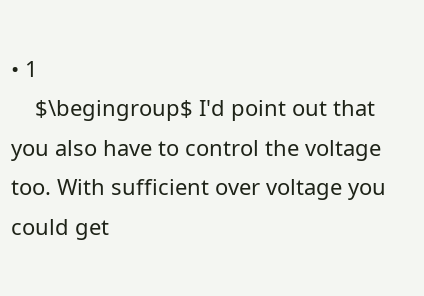• 1
    $\begingroup$ I'd point out that you also have to control the voltage too. With sufficient over voltage you could get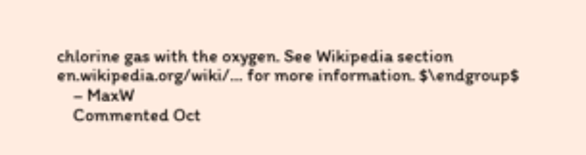chlorine gas with the oxygen. See Wikipedia section en.wikipedia.org/wiki/… for more information. $\endgroup$
    – MaxW
    Commented Oct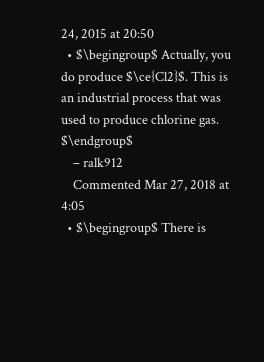24, 2015 at 20:50
  • $\begingroup$ Actually, you do produce $\ce{Cl2}$. This is an industrial process that was used to produce chlorine gas. $\endgroup$
    – ralk912
    Commented Mar 27, 2018 at 4:05
  • $\begingroup$ There is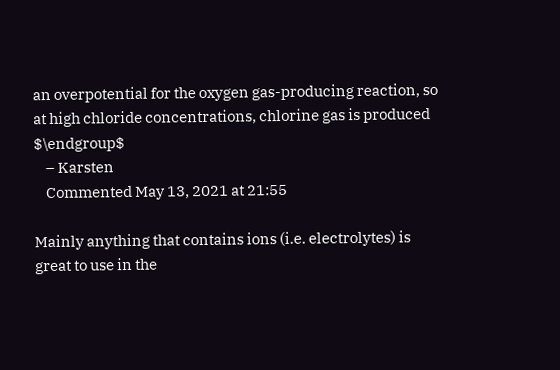an overpotential for the oxygen gas-producing reaction, so at high chloride concentrations, chlorine gas is produced $\endgroup$
    – Karsten
    Commented May 13, 2021 at 21:55

Mainly anything that contains ions (i.e. electrolytes) is great to use in the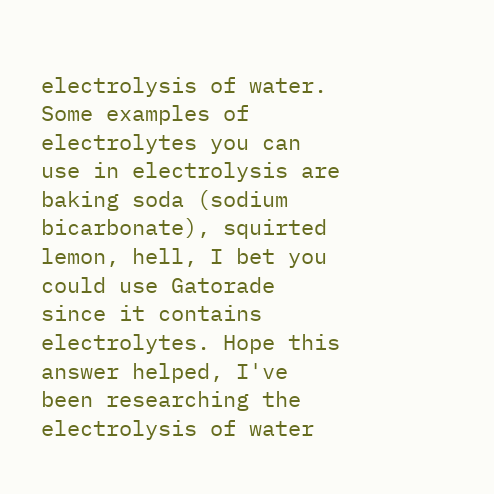electrolysis of water. Some examples of electrolytes you can use in electrolysis are baking soda (sodium bicarbonate), squirted lemon, hell, I bet you could use Gatorade since it contains electrolytes. Hope this answer helped, I've been researching the electrolysis of water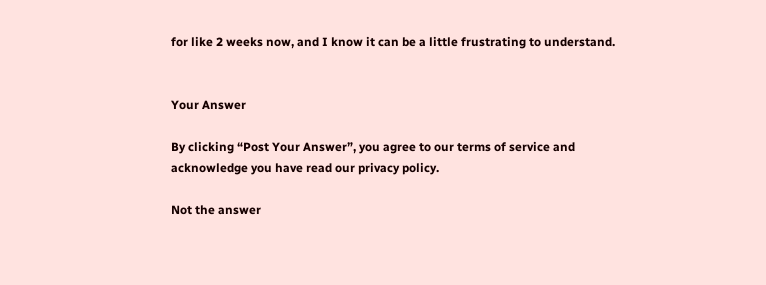for like 2 weeks now, and I know it can be a little frustrating to understand.


Your Answer

By clicking “Post Your Answer”, you agree to our terms of service and acknowledge you have read our privacy policy.

Not the answer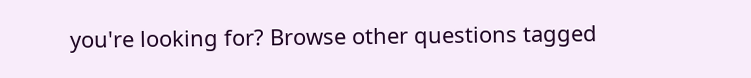you're looking for? Browse other questions tagged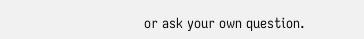or ask your own question.